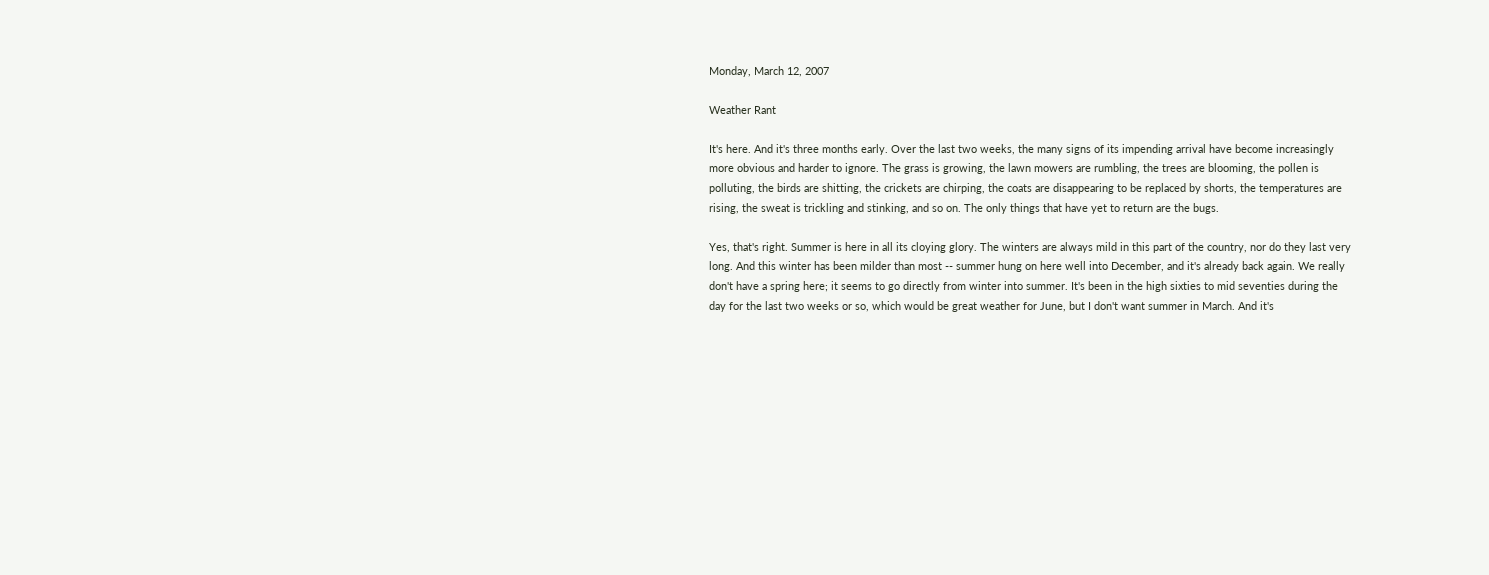Monday, March 12, 2007

Weather Rant

It's here. And it's three months early. Over the last two weeks, the many signs of its impending arrival have become increasingly more obvious and harder to ignore. The grass is growing, the lawn mowers are rumbling, the trees are blooming, the pollen is polluting, the birds are shitting, the crickets are chirping, the coats are disappearing to be replaced by shorts, the temperatures are rising, the sweat is trickling and stinking, and so on. The only things that have yet to return are the bugs.

Yes, that's right. Summer is here in all its cloying glory. The winters are always mild in this part of the country, nor do they last very long. And this winter has been milder than most -- summer hung on here well into December, and it's already back again. We really don't have a spring here; it seems to go directly from winter into summer. It's been in the high sixties to mid seventies during the day for the last two weeks or so, which would be great weather for June, but I don't want summer in March. And it's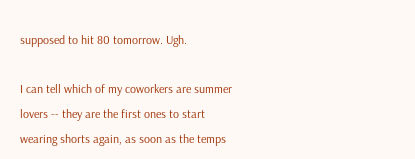supposed to hit 80 tomorrow. Ugh.

I can tell which of my coworkers are summer lovers -- they are the first ones to start wearing shorts again, as soon as the temps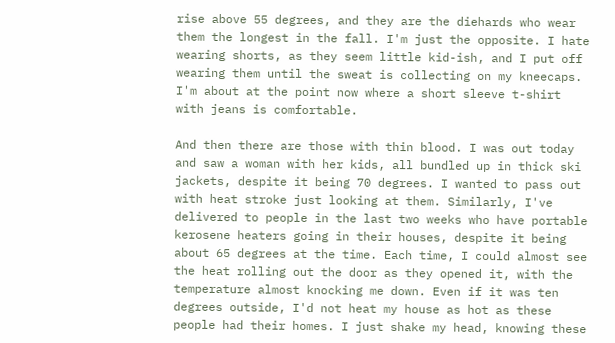rise above 55 degrees, and they are the diehards who wear them the longest in the fall. I'm just the opposite. I hate wearing shorts, as they seem little kid-ish, and I put off wearing them until the sweat is collecting on my kneecaps. I'm about at the point now where a short sleeve t-shirt with jeans is comfortable.

And then there are those with thin blood. I was out today and saw a woman with her kids, all bundled up in thick ski jackets, despite it being 70 degrees. I wanted to pass out with heat stroke just looking at them. Similarly, I've delivered to people in the last two weeks who have portable kerosene heaters going in their houses, despite it being about 65 degrees at the time. Each time, I could almost see the heat rolling out the door as they opened it, with the temperature almost knocking me down. Even if it was ten degrees outside, I'd not heat my house as hot as these people had their homes. I just shake my head, knowing these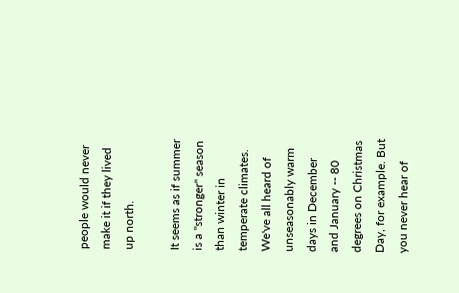people would never make it if they lived up north.

It seems as if summer is a "stronger" season than winter in temperate climates. We've all heard of unseasonably warm days in December and January -- 80 degrees on Christmas Day, for example. But you never hear of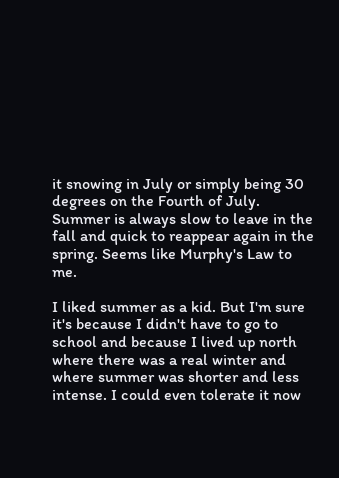it snowing in July or simply being 30 degrees on the Fourth of July. Summer is always slow to leave in the fall and quick to reappear again in the spring. Seems like Murphy's Law to me.

I liked summer as a kid. But I'm sure it's because I didn't have to go to school and because I lived up north where there was a real winter and where summer was shorter and less intense. I could even tolerate it now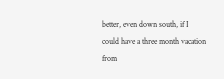better, even down south, if I could have a three month vacation from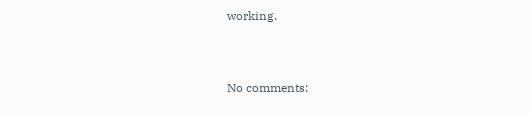working.


No comments: